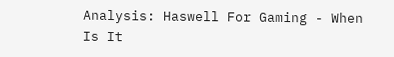Analysis: Haswell For Gaming - When Is It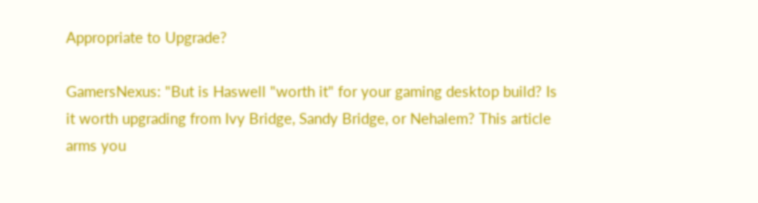Appropriate to Upgrade?

GamersNexus: "But is Haswell "worth it" for your gaming desktop build? Is it worth upgrading from Ivy Bridge, Sandy Bridge, or Nehalem? This article arms you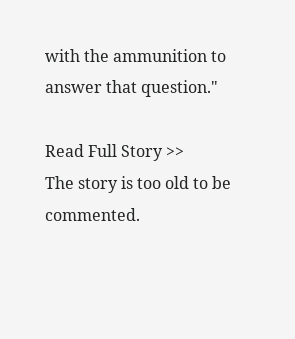with the ammunition to answer that question."

Read Full Story >>
The story is too old to be commented.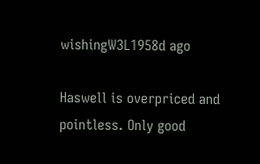wishingW3L1958d ago

Haswell is overpriced and pointless. Only good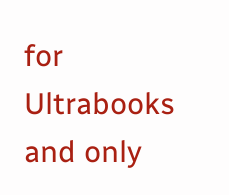for Ultrabooks and only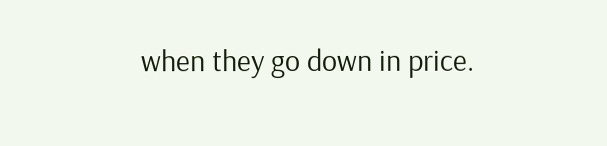when they go down in price.